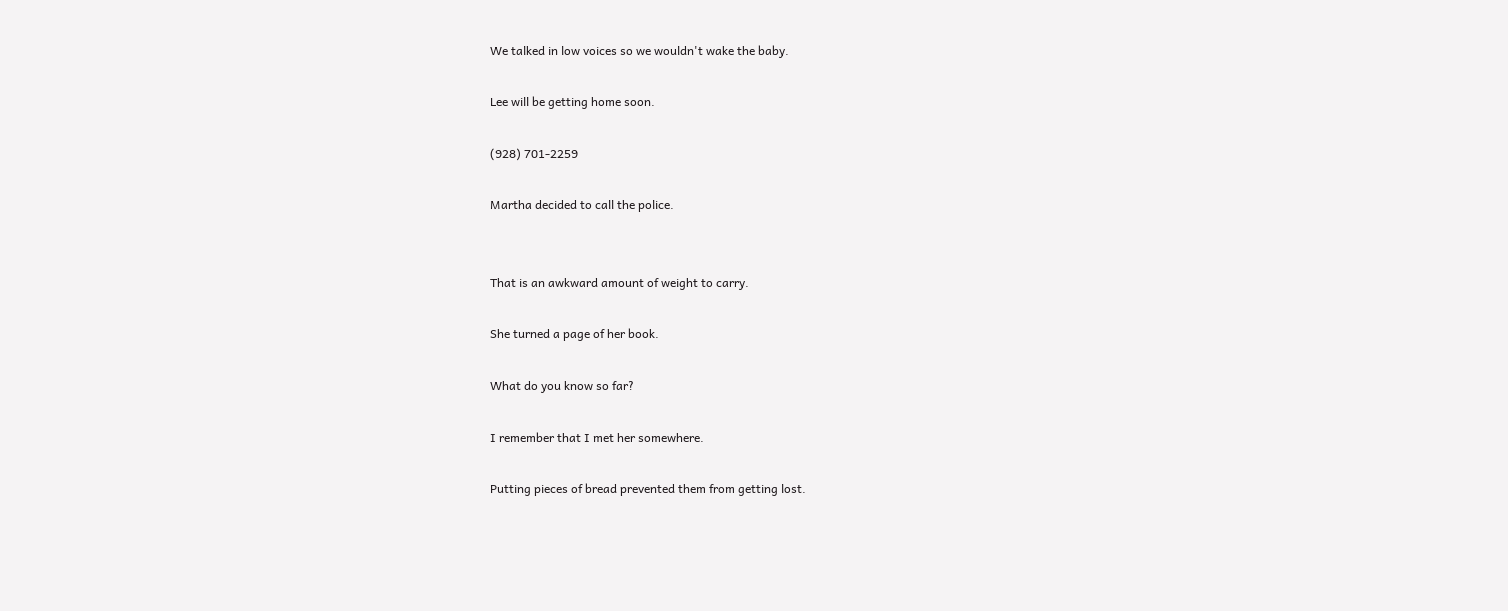We talked in low voices so we wouldn't wake the baby.

Lee will be getting home soon.

(928) 701-2259

Martha decided to call the police.


That is an awkward amount of weight to carry.

She turned a page of her book.

What do you know so far?

I remember that I met her somewhere.

Putting pieces of bread prevented them from getting lost.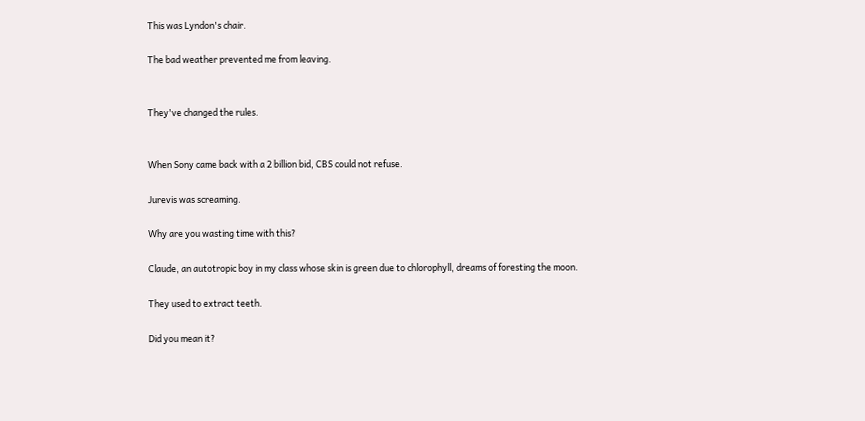This was Lyndon's chair.

The bad weather prevented me from leaving.


They've changed the rules.


When Sony came back with a 2 billion bid, CBS could not refuse.

Jurevis was screaming.

Why are you wasting time with this?

Claude, an autotropic boy in my class whose skin is green due to chlorophyll, dreams of foresting the moon.

They used to extract teeth.

Did you mean it?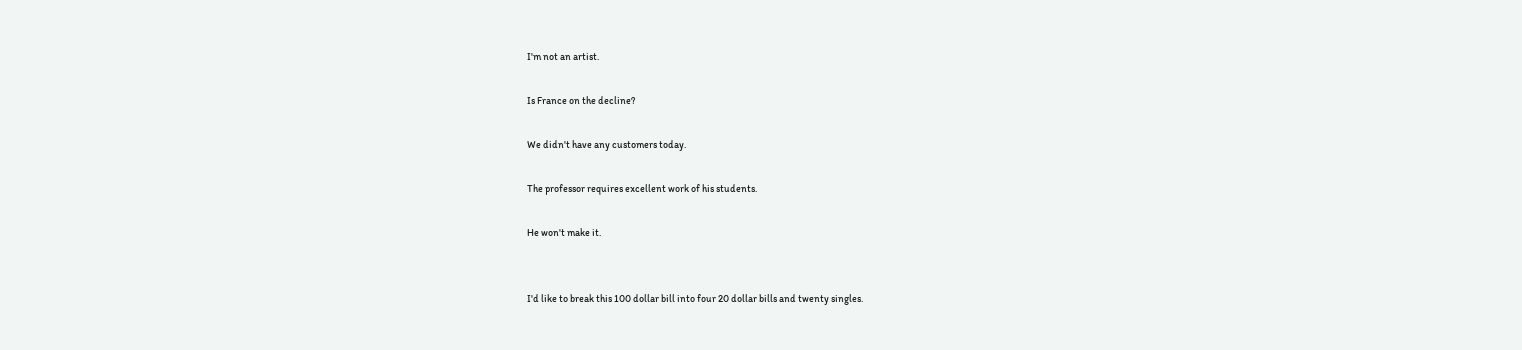I'm not an artist.

Is France on the decline?

We didn't have any customers today.

The professor requires excellent work of his students.

He won't make it.


I'd like to break this 100 dollar bill into four 20 dollar bills and twenty singles.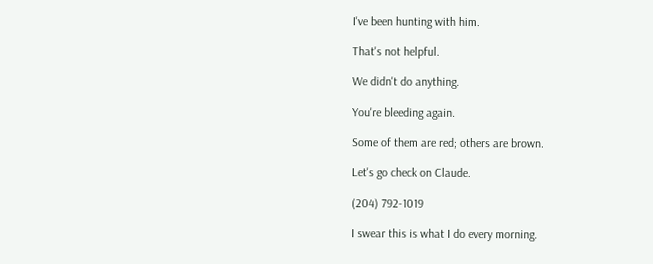I've been hunting with him.

That's not helpful.

We didn't do anything.

You're bleeding again.

Some of them are red; others are brown.

Let's go check on Claude.

(204) 792-1019

I swear this is what I do every morning.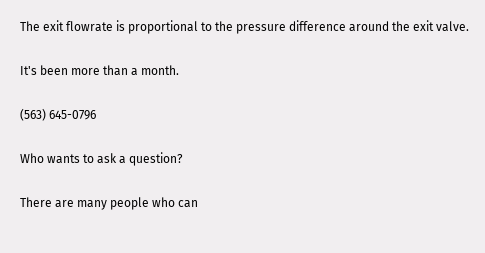The exit flowrate is proportional to the pressure difference around the exit valve.

It's been more than a month.

(563) 645-0796

Who wants to ask a question?

There are many people who can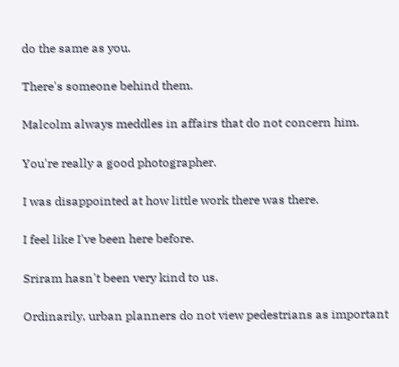do the same as you.

There's someone behind them.

Malcolm always meddles in affairs that do not concern him.

You're really a good photographer.

I was disappointed at how little work there was there.

I feel like I've been here before.

Sriram hasn't been very kind to us.

Ordinarily, urban planners do not view pedestrians as important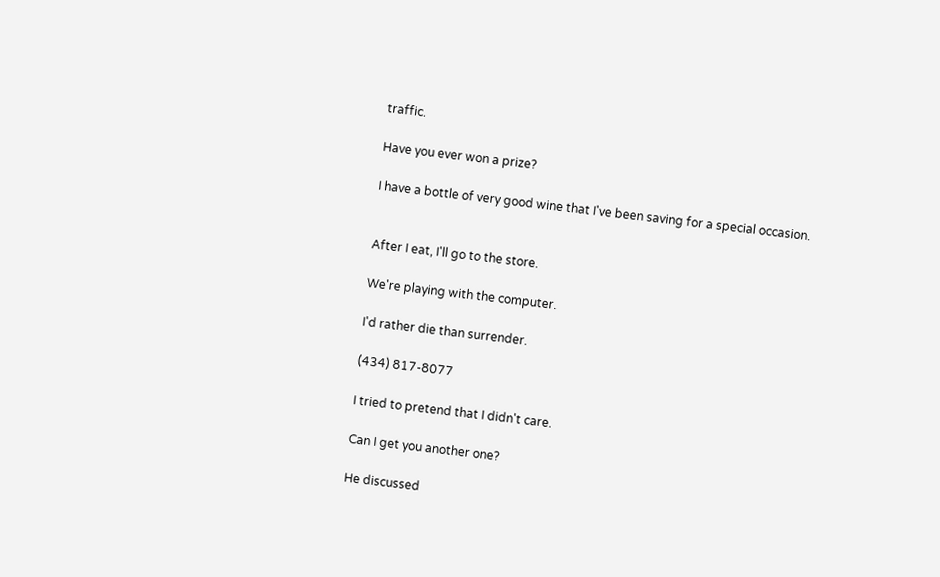traffic.

Have you ever won a prize?

I have a bottle of very good wine that I've been saving for a special occasion.


After I eat, I'll go to the store.

We're playing with the computer.

I'd rather die than surrender.

(434) 817-8077

I tried to pretend that I didn't care.

Can I get you another one?

He discussed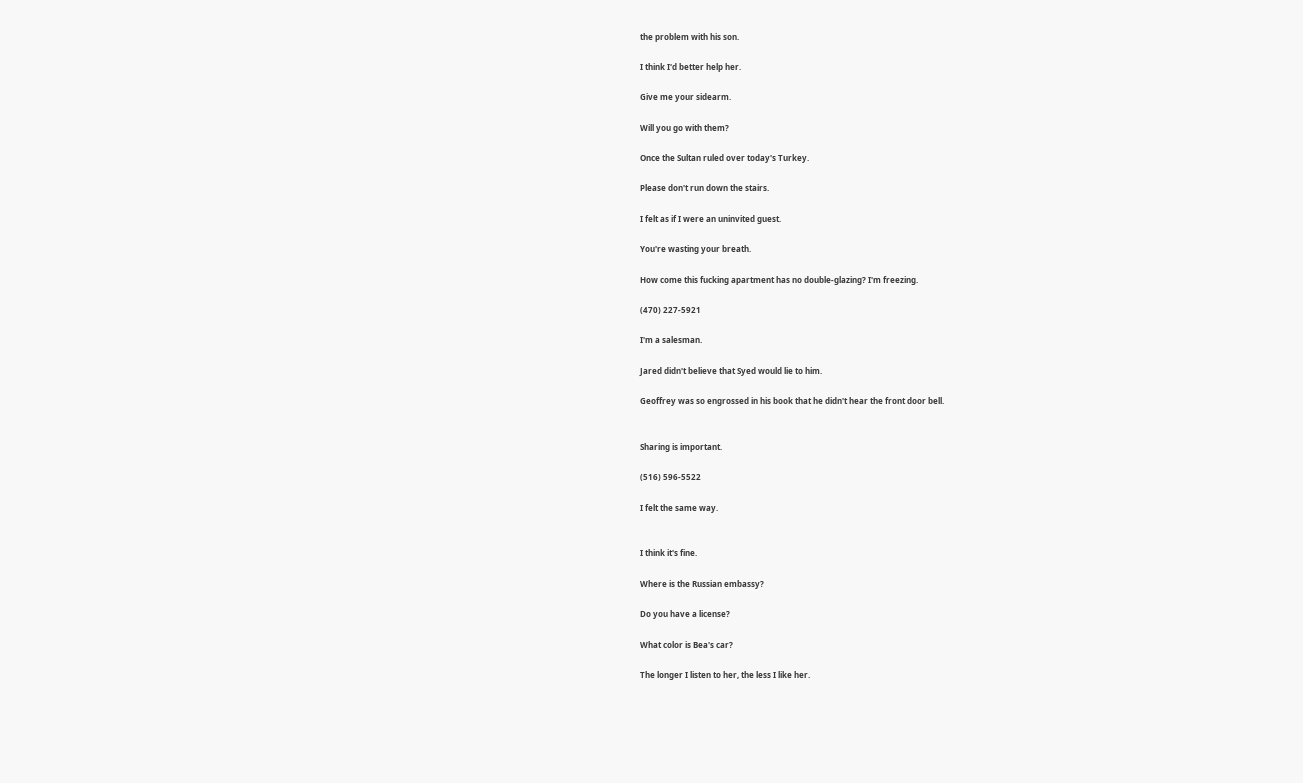the problem with his son.

I think I'd better help her.

Give me your sidearm.

Will you go with them?

Once the Sultan ruled over today's Turkey.

Please don't run down the stairs.

I felt as if I were an uninvited guest.

You're wasting your breath.

How come this fucking apartment has no double-glazing? I'm freezing.

(470) 227-5921

I'm a salesman.

Jared didn't believe that Syed would lie to him.

Geoffrey was so engrossed in his book that he didn't hear the front door bell.


Sharing is important.

(516) 596-5522

I felt the same way.


I think it's fine.

Where is the Russian embassy?

Do you have a license?

What color is Bea's car?

The longer I listen to her, the less I like her.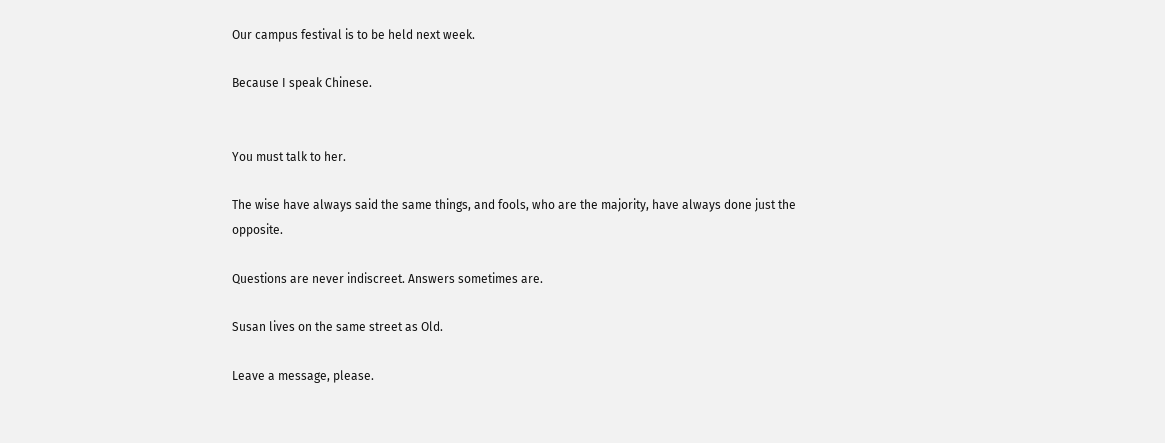Our campus festival is to be held next week.

Because I speak Chinese.


You must talk to her.

The wise have always said the same things, and fools, who are the majority, have always done just the opposite.

Questions are never indiscreet. Answers sometimes are.

Susan lives on the same street as Old.

Leave a message, please.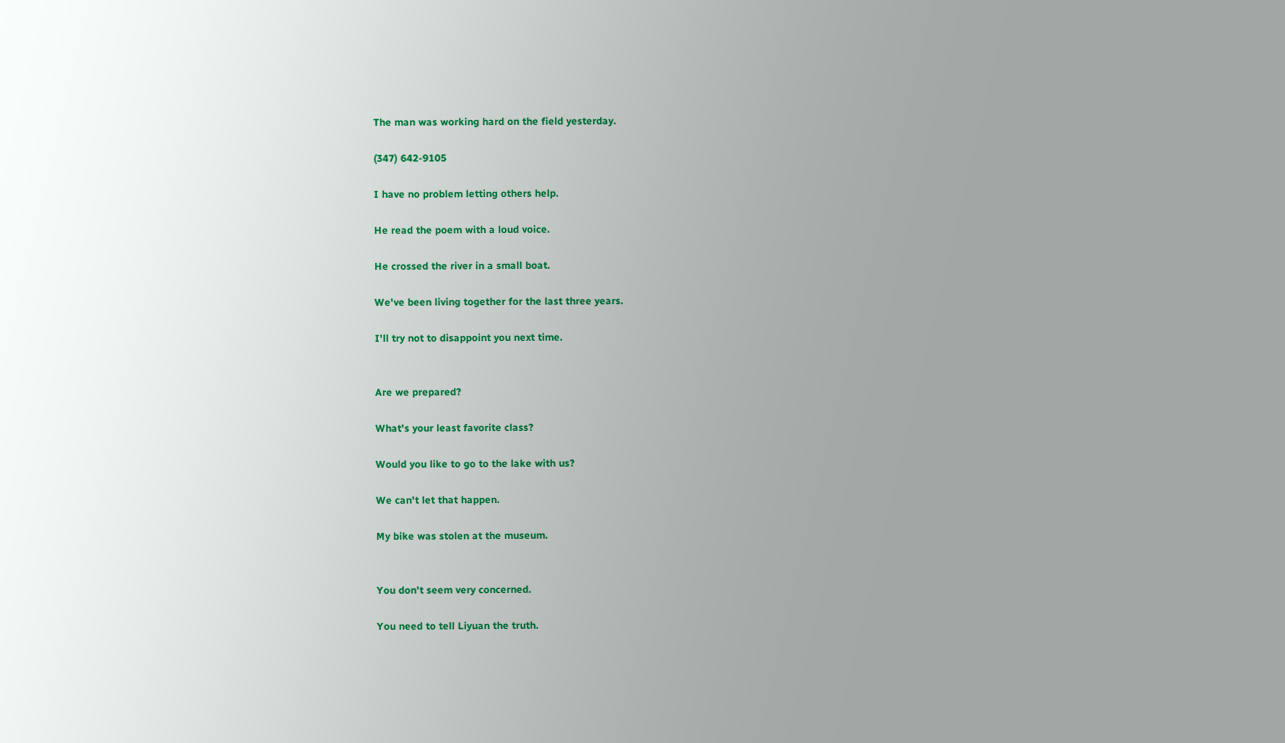The man was working hard on the field yesterday.

(347) 642-9105

I have no problem letting others help.

He read the poem with a loud voice.

He crossed the river in a small boat.

We've been living together for the last three years.

I'll try not to disappoint you next time.


Are we prepared?

What's your least favorite class?

Would you like to go to the lake with us?

We can't let that happen.

My bike was stolen at the museum.


You don't seem very concerned.

You need to tell Liyuan the truth.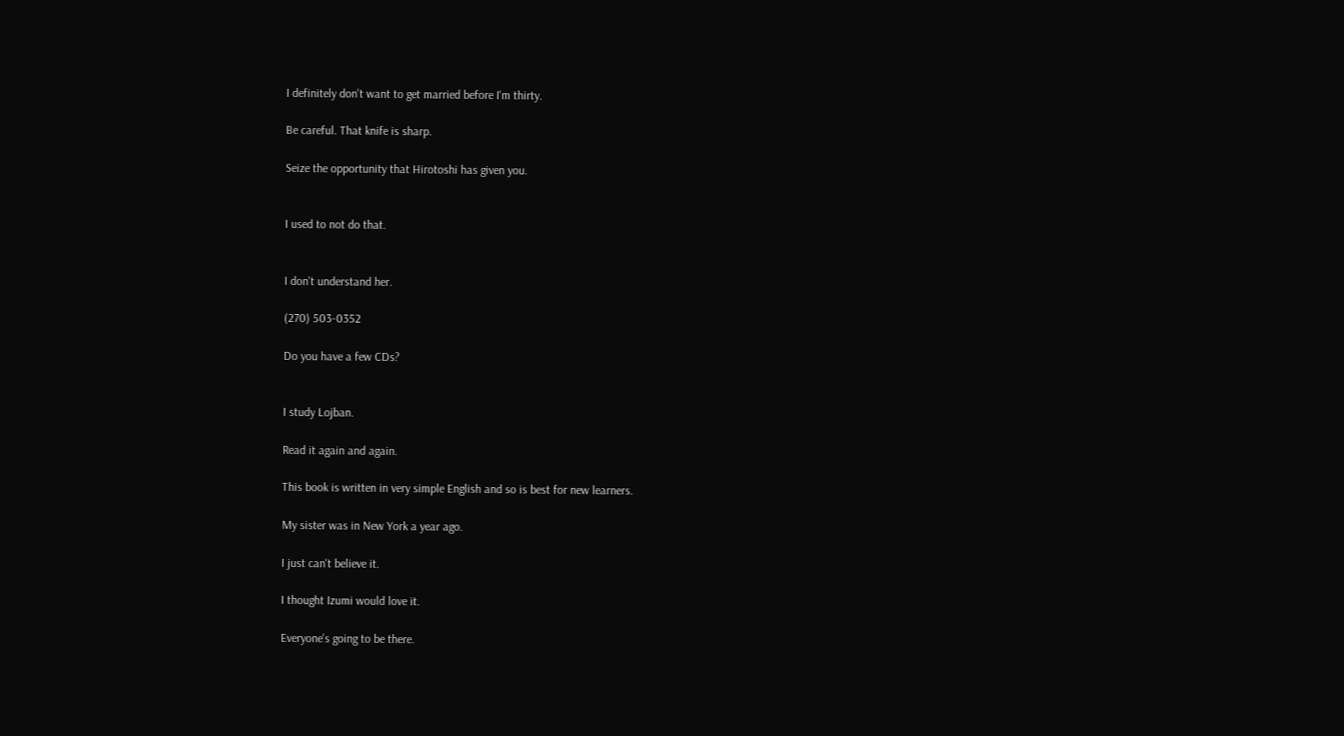I definitely don't want to get married before I'm thirty.

Be careful. That knife is sharp.

Seize the opportunity that Hirotoshi has given you.


I used to not do that.


I don't understand her.

(270) 503-0352

Do you have a few CDs?


I study Lojban.

Read it again and again.

This book is written in very simple English and so is best for new learners.

My sister was in New York a year ago.

I just can't believe it.

I thought Izumi would love it.

Everyone's going to be there.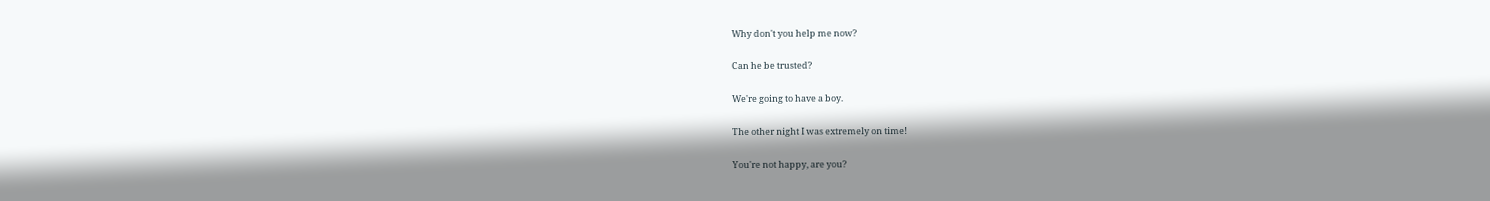Why don't you help me now?

Can he be trusted?

We're going to have a boy.

The other night I was extremely on time!

You're not happy, are you?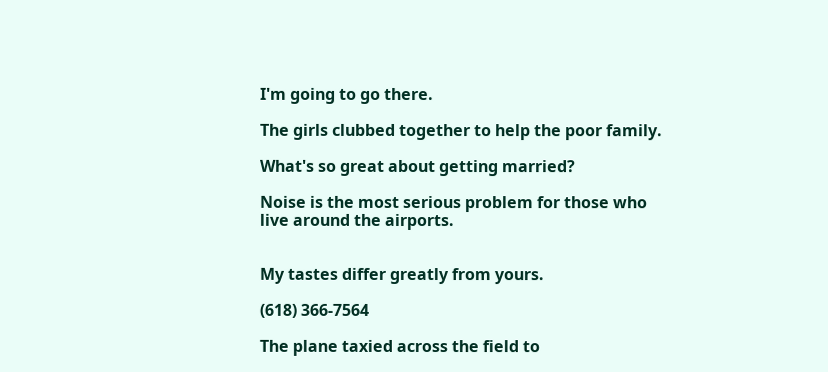I'm going to go there.

The girls clubbed together to help the poor family.

What's so great about getting married?

Noise is the most serious problem for those who live around the airports.


My tastes differ greatly from yours.

(618) 366-7564

The plane taxied across the field to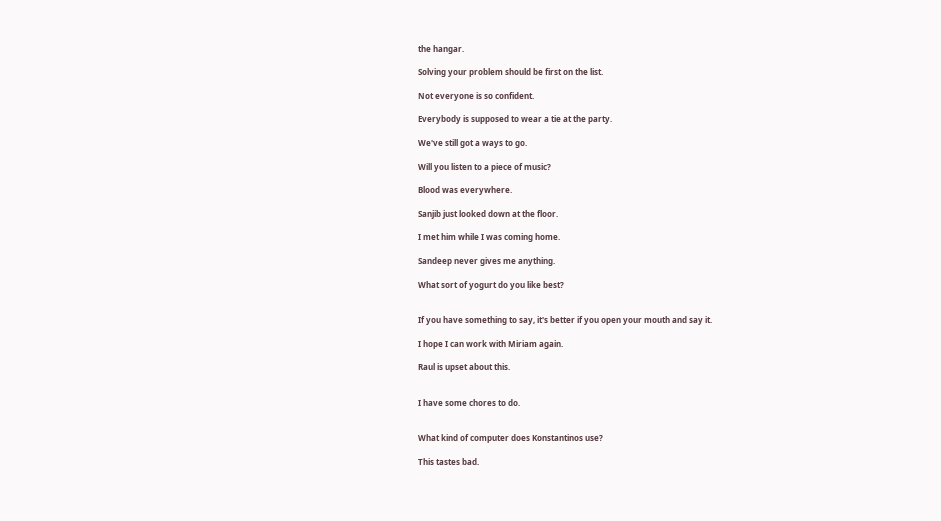the hangar.

Solving your problem should be first on the list.

Not everyone is so confident.

Everybody is supposed to wear a tie at the party.

We've still got a ways to go.

Will you listen to a piece of music?

Blood was everywhere.

Sanjib just looked down at the floor.

I met him while I was coming home.

Sandeep never gives me anything.

What sort of yogurt do you like best?


If you have something to say, it's better if you open your mouth and say it.

I hope I can work with Miriam again.

Raul is upset about this.


I have some chores to do.


What kind of computer does Konstantinos use?

This tastes bad.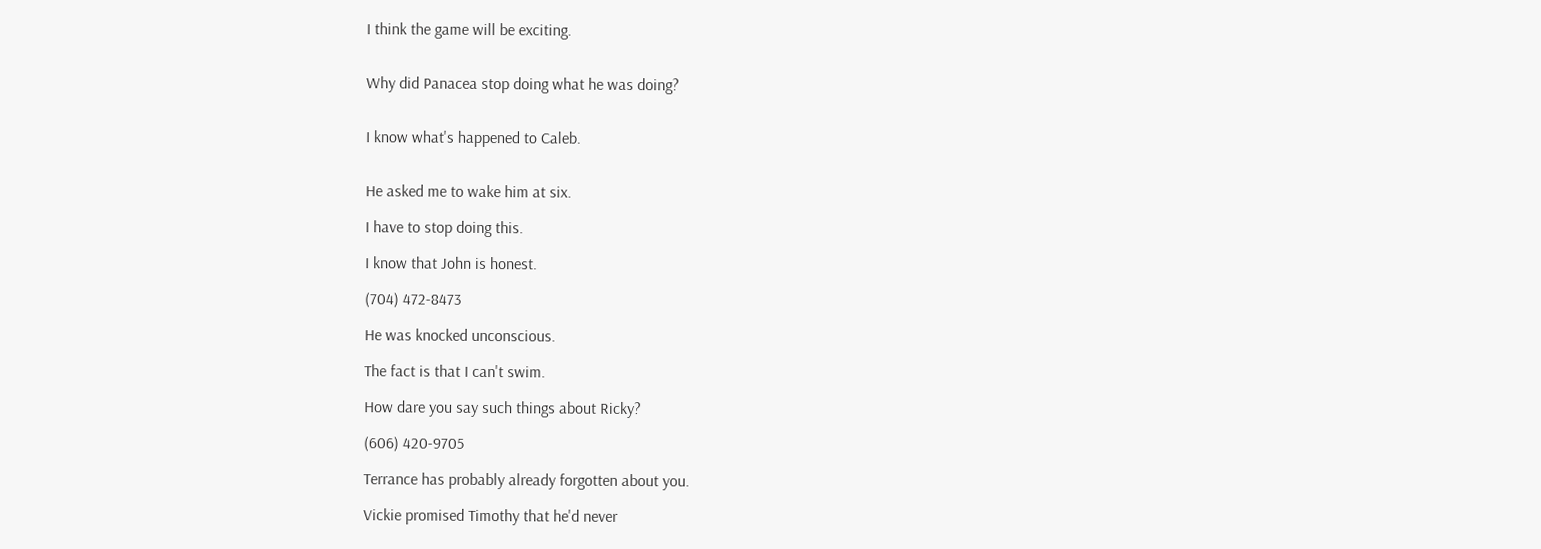I think the game will be exciting.


Why did Panacea stop doing what he was doing?


I know what's happened to Caleb.


He asked me to wake him at six.

I have to stop doing this.

I know that John is honest.

(704) 472-8473

He was knocked unconscious.

The fact is that I can't swim.

How dare you say such things about Ricky?

(606) 420-9705

Terrance has probably already forgotten about you.

Vickie promised Timothy that he'd never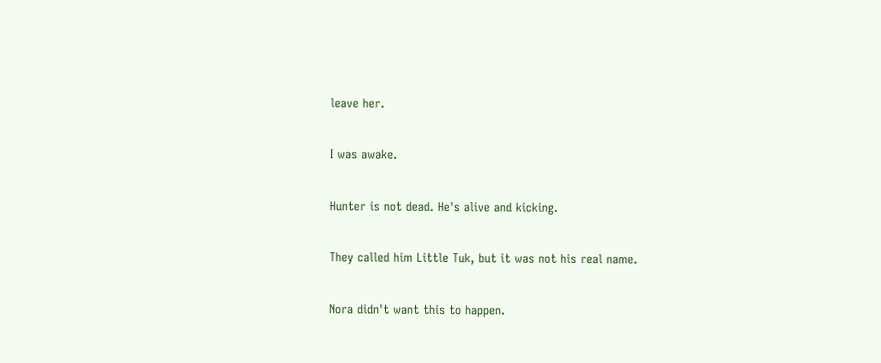leave her.

I was awake.

Hunter is not dead. He's alive and kicking.

They called him Little Tuk, but it was not his real name.

Nora didn't want this to happen.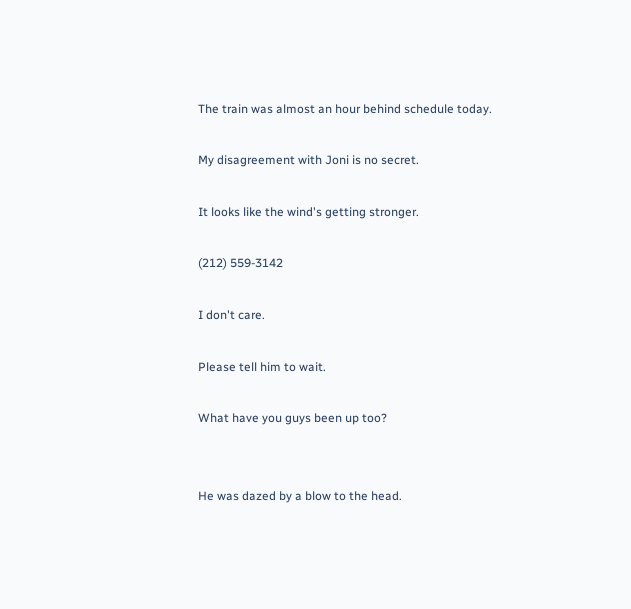The train was almost an hour behind schedule today.

My disagreement with Joni is no secret.

It looks like the wind's getting stronger.

(212) 559-3142

I don't care.

Please tell him to wait.

What have you guys been up too?


He was dazed by a blow to the head.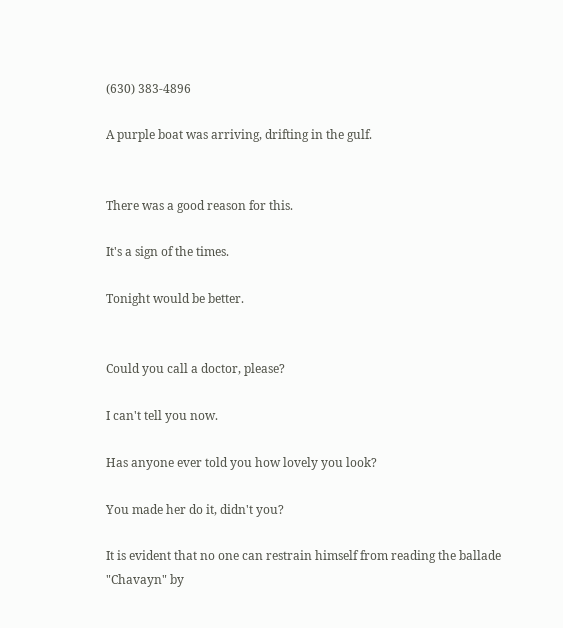(630) 383-4896

A purple boat was arriving, drifting in the gulf.


There was a good reason for this.

It's a sign of the times.

Tonight would be better.


Could you call a doctor, please?

I can't tell you now.

Has anyone ever told you how lovely you look?

You made her do it, didn't you?

It is evident that no one can restrain himself from reading the ballade "Chavayn" by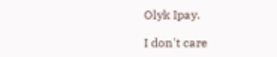Olyk Ipay.

I don't care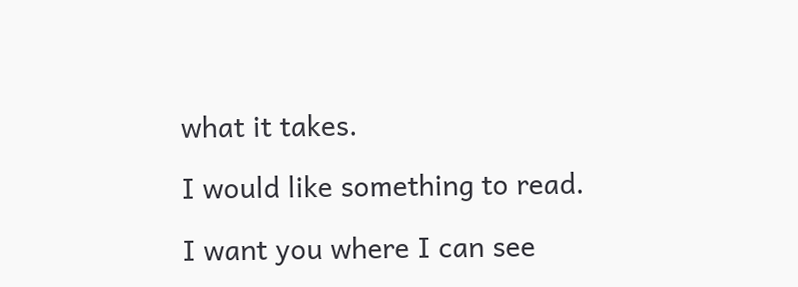what it takes.

I would like something to read.

I want you where I can see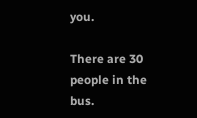you.

There are 30 people in the bus.